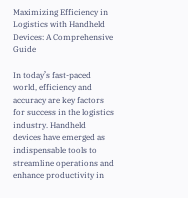Maximizing Efficiency in Logistics with Handheld Devices: A Comprehensive Guide

In today’s fast-paced world, efficiency and accuracy are key factors for success in the logistics industry. Handheld devices have emerged as indispensable tools to streamline operations and enhance productivity in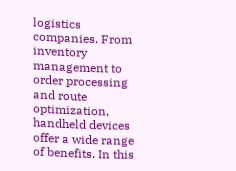logistics companies. From inventory management to order processing and route optimization, handheld devices offer a wide range of benefits. In this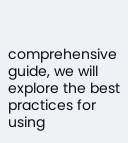comprehensive guide, we will explore the best practices for using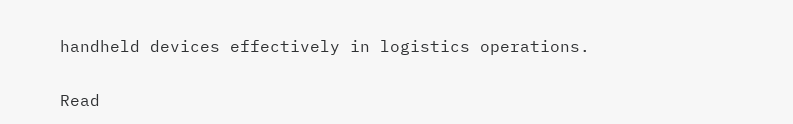handheld devices effectively in logistics operations.

Read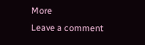More
Leave a comment